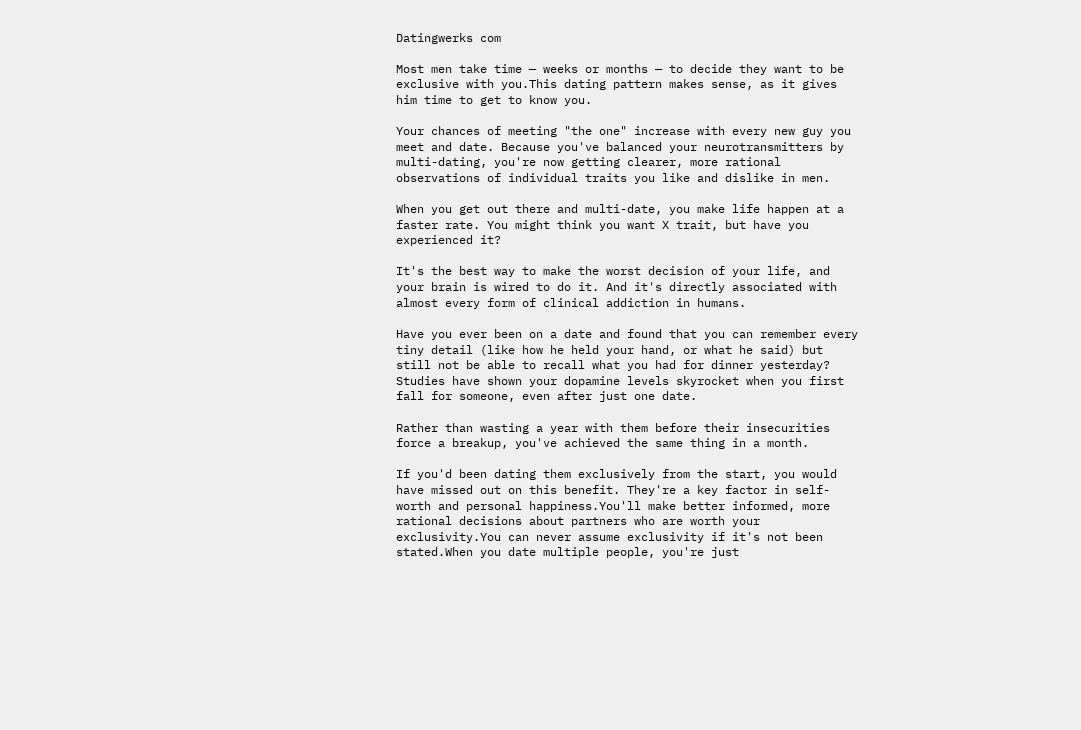Datingwerks com

Most men take time — weeks or months — to decide they want to be exclusive with you.This dating pattern makes sense, as it gives him time to get to know you.

Your chances of meeting "the one" increase with every new guy you meet and date. Because you've balanced your neurotransmitters by multi-dating, you're now getting clearer, more rational observations of individual traits you like and dislike in men.

When you get out there and multi-date, you make life happen at a faster rate. You might think you want X trait, but have you experienced it?

It's the best way to make the worst decision of your life, and your brain is wired to do it. And it's directly associated with almost every form of clinical addiction in humans.

Have you ever been on a date and found that you can remember every tiny detail (like how he held your hand, or what he said) but still not be able to recall what you had for dinner yesterday? Studies have shown your dopamine levels skyrocket when you first fall for someone, even after just one date.

Rather than wasting a year with them before their insecurities force a breakup, you've achieved the same thing in a month.

If you'd been dating them exclusively from the start, you would have missed out on this benefit. They're a key factor in self-worth and personal happiness.You'll make better informed, more rational decisions about partners who are worth your exclusivity.You can never assume exclusivity if it's not been stated.When you date multiple people, you're just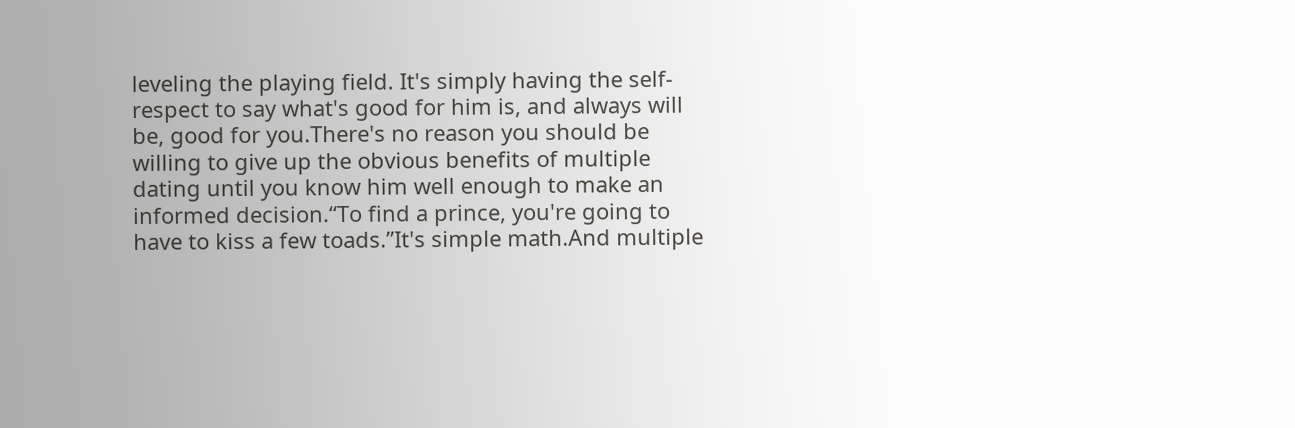leveling the playing field. It's simply having the self-respect to say what's good for him is, and always will be, good for you.There's no reason you should be willing to give up the obvious benefits of multiple dating until you know him well enough to make an informed decision.“To find a prince, you're going to have to kiss a few toads.”It's simple math.And multiple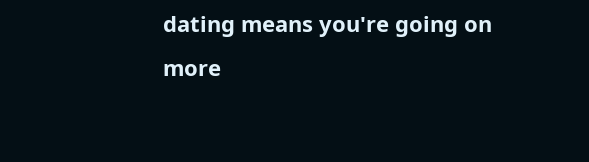dating means you're going on more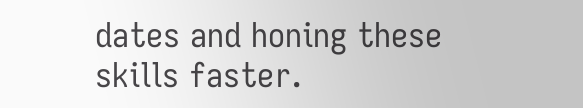dates and honing these skills faster.